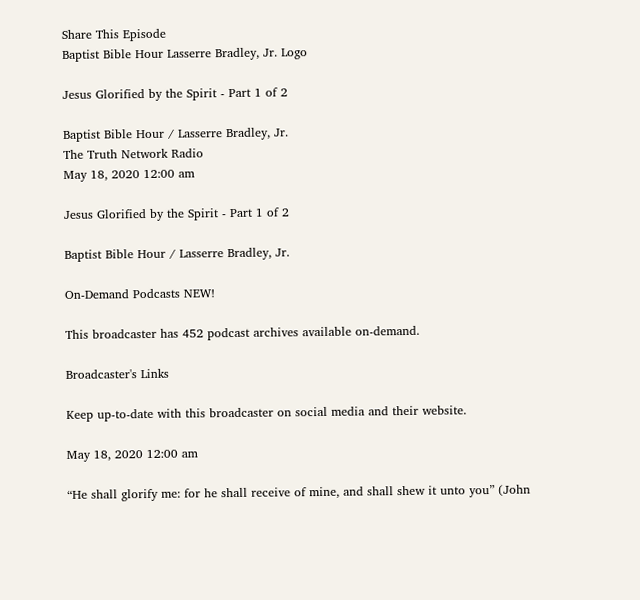Share This Episode
Baptist Bible Hour Lasserre Bradley, Jr. Logo

Jesus Glorified by the Spirit - Part 1 of 2

Baptist Bible Hour / Lasserre Bradley, Jr.
The Truth Network Radio
May 18, 2020 12:00 am

Jesus Glorified by the Spirit - Part 1 of 2

Baptist Bible Hour / Lasserre Bradley, Jr.

On-Demand Podcasts NEW!

This broadcaster has 452 podcast archives available on-demand.

Broadcaster's Links

Keep up-to-date with this broadcaster on social media and their website.

May 18, 2020 12:00 am

“He shall glorify me: for he shall receive of mine, and shall shew it unto you” (John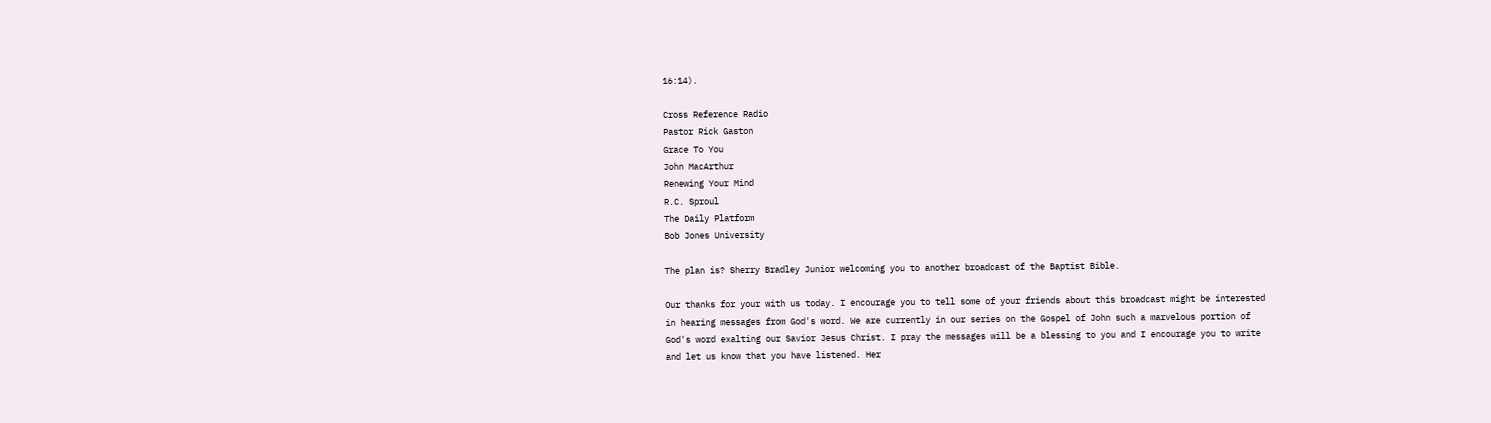16:14).

Cross Reference Radio
Pastor Rick Gaston
Grace To You
John MacArthur
Renewing Your Mind
R.C. Sproul
The Daily Platform
Bob Jones University

The plan is? Sherry Bradley Junior welcoming you to another broadcast of the Baptist Bible.

Our thanks for your with us today. I encourage you to tell some of your friends about this broadcast might be interested in hearing messages from God's word. We are currently in our series on the Gospel of John such a marvelous portion of God's word exalting our Savior Jesus Christ. I pray the messages will be a blessing to you and I encourage you to write and let us know that you have listened. Her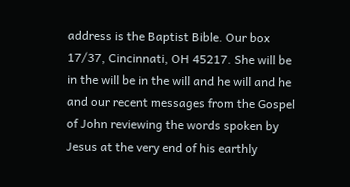address is the Baptist Bible. Our box 17/37, Cincinnati, OH 45217. She will be in the will be in the will and he will and he and our recent messages from the Gospel of John reviewing the words spoken by Jesus at the very end of his earthly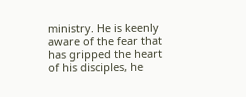ministry. He is keenly aware of the fear that has gripped the heart of his disciples, he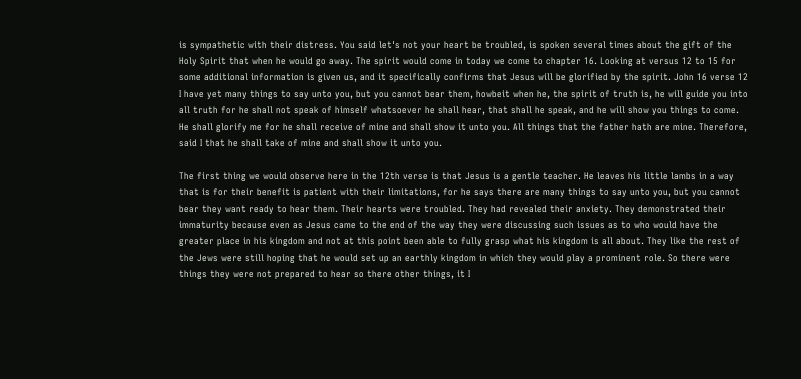is sympathetic with their distress. You said let's not your heart be troubled, is spoken several times about the gift of the Holy Spirit that when he would go away. The spirit would come in today we come to chapter 16. Looking at versus 12 to 15 for some additional information is given us, and it specifically confirms that Jesus will be glorified by the spirit. John 16 verse 12 I have yet many things to say unto you, but you cannot bear them, howbeit when he, the spirit of truth is, he will guide you into all truth for he shall not speak of himself whatsoever he shall hear, that shall he speak, and he will show you things to come. He shall glorify me for he shall receive of mine and shall show it unto you. All things that the father hath are mine. Therefore, said I that he shall take of mine and shall show it unto you.

The first thing we would observe here in the 12th verse is that Jesus is a gentle teacher. He leaves his little lambs in a way that is for their benefit is patient with their limitations, for he says there are many things to say unto you, but you cannot bear they want ready to hear them. Their hearts were troubled. They had revealed their anxiety. They demonstrated their immaturity because even as Jesus came to the end of the way they were discussing such issues as to who would have the greater place in his kingdom and not at this point been able to fully grasp what his kingdom is all about. They like the rest of the Jews were still hoping that he would set up an earthly kingdom in which they would play a prominent role. So there were things they were not prepared to hear so there other things, it I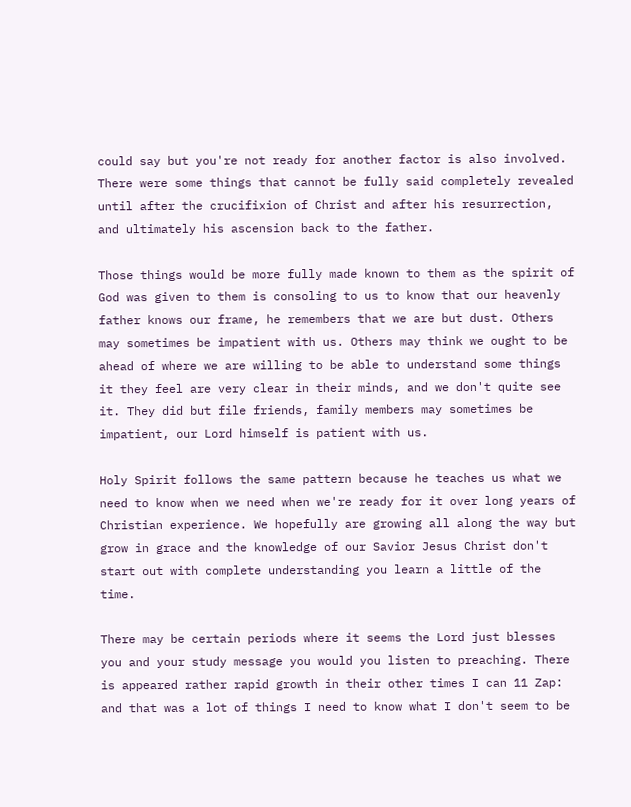could say but you're not ready for another factor is also involved. There were some things that cannot be fully said completely revealed until after the crucifixion of Christ and after his resurrection, and ultimately his ascension back to the father.

Those things would be more fully made known to them as the spirit of God was given to them is consoling to us to know that our heavenly father knows our frame, he remembers that we are but dust. Others may sometimes be impatient with us. Others may think we ought to be ahead of where we are willing to be able to understand some things it they feel are very clear in their minds, and we don't quite see it. They did but file friends, family members may sometimes be impatient, our Lord himself is patient with us.

Holy Spirit follows the same pattern because he teaches us what we need to know when we need when we're ready for it over long years of Christian experience. We hopefully are growing all along the way but grow in grace and the knowledge of our Savior Jesus Christ don't start out with complete understanding you learn a little of the time.

There may be certain periods where it seems the Lord just blesses you and your study message you would you listen to preaching. There is appeared rather rapid growth in their other times I can 11 Zap: and that was a lot of things I need to know what I don't seem to be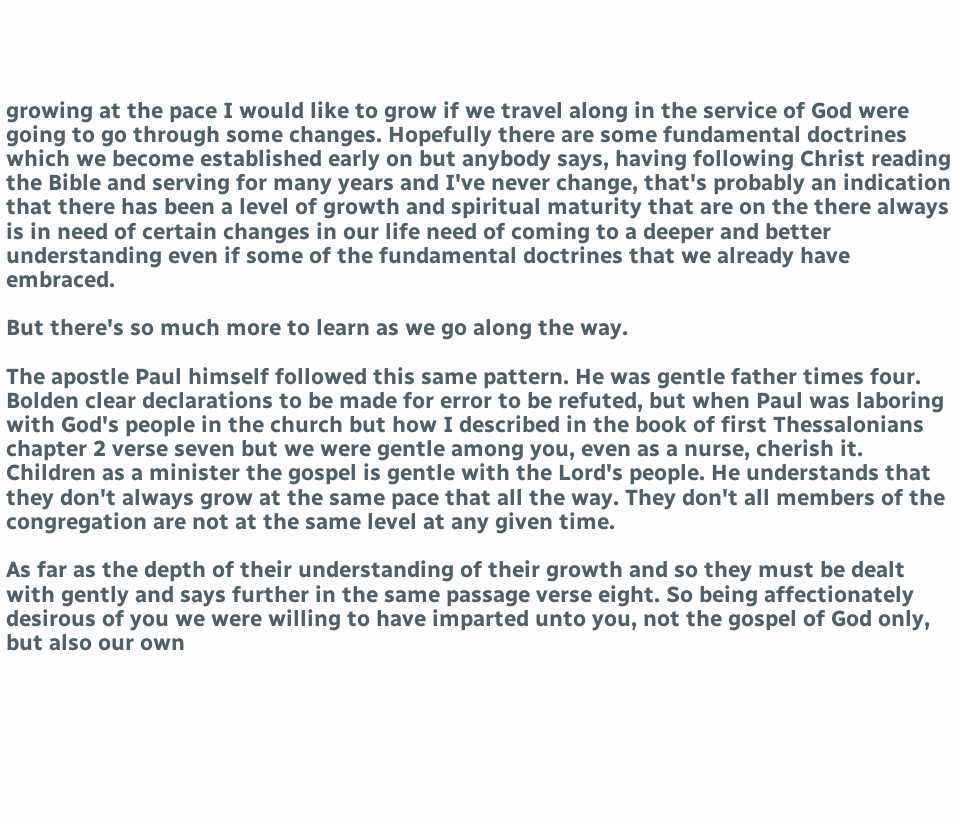growing at the pace I would like to grow if we travel along in the service of God were going to go through some changes. Hopefully there are some fundamental doctrines which we become established early on but anybody says, having following Christ reading the Bible and serving for many years and I've never change, that's probably an indication that there has been a level of growth and spiritual maturity that are on the there always is in need of certain changes in our life need of coming to a deeper and better understanding even if some of the fundamental doctrines that we already have embraced.

But there's so much more to learn as we go along the way.

The apostle Paul himself followed this same pattern. He was gentle father times four. Bolden clear declarations to be made for error to be refuted, but when Paul was laboring with God's people in the church but how I described in the book of first Thessalonians chapter 2 verse seven but we were gentle among you, even as a nurse, cherish it. Children as a minister the gospel is gentle with the Lord's people. He understands that they don't always grow at the same pace that all the way. They don't all members of the congregation are not at the same level at any given time.

As far as the depth of their understanding of their growth and so they must be dealt with gently and says further in the same passage verse eight. So being affectionately desirous of you we were willing to have imparted unto you, not the gospel of God only, but also our own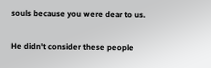souls because you were dear to us.

He didn't consider these people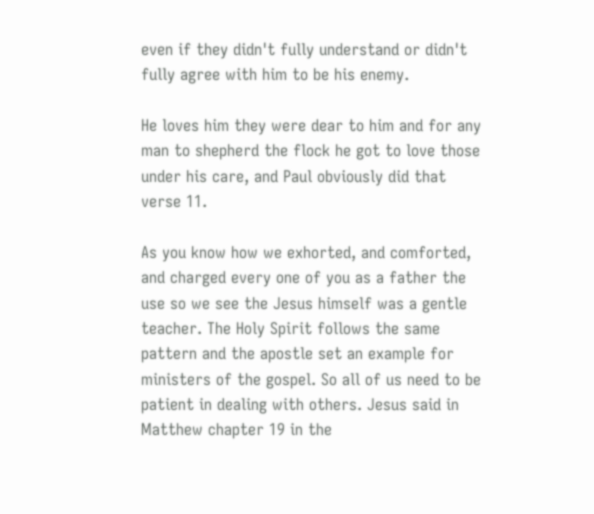even if they didn't fully understand or didn't fully agree with him to be his enemy.

He loves him they were dear to him and for any man to shepherd the flock he got to love those under his care, and Paul obviously did that verse 11.

As you know how we exhorted, and comforted, and charged every one of you as a father the use so we see the Jesus himself was a gentle teacher. The Holy Spirit follows the same pattern and the apostle set an example for ministers of the gospel. So all of us need to be patient in dealing with others. Jesus said in Matthew chapter 19 in the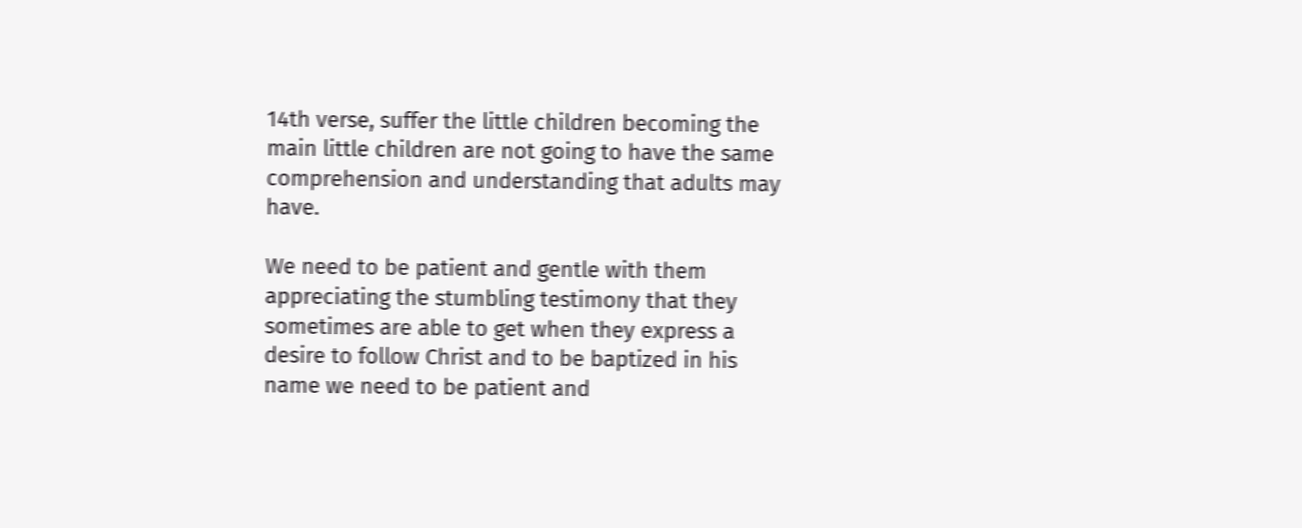14th verse, suffer the little children becoming the main little children are not going to have the same comprehension and understanding that adults may have.

We need to be patient and gentle with them appreciating the stumbling testimony that they sometimes are able to get when they express a desire to follow Christ and to be baptized in his name we need to be patient and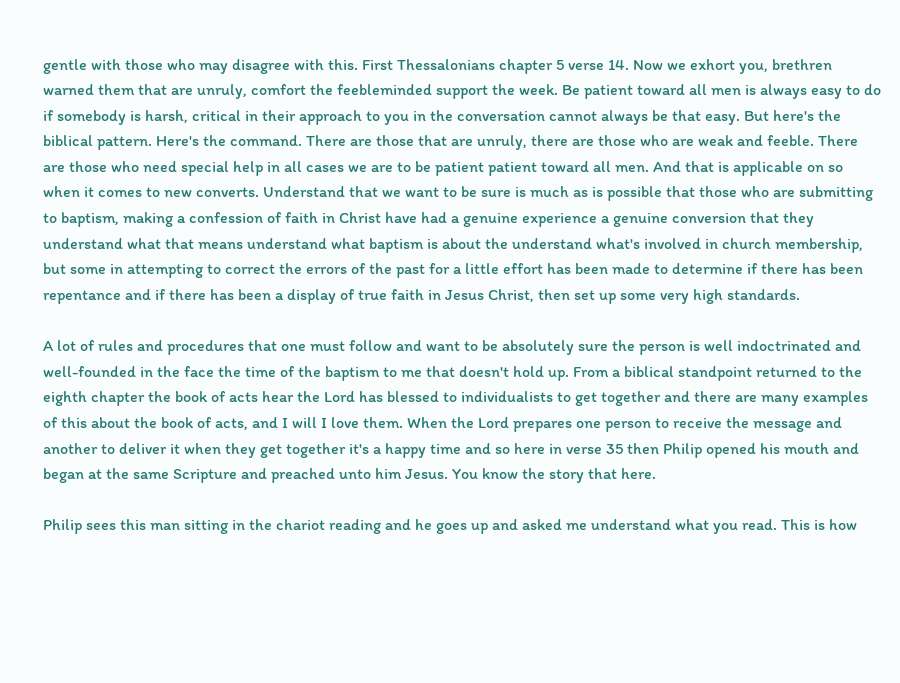gentle with those who may disagree with this. First Thessalonians chapter 5 verse 14. Now we exhort you, brethren warned them that are unruly, comfort the feebleminded support the week. Be patient toward all men is always easy to do if somebody is harsh, critical in their approach to you in the conversation cannot always be that easy. But here's the biblical pattern. Here's the command. There are those that are unruly, there are those who are weak and feeble. There are those who need special help in all cases we are to be patient patient toward all men. And that is applicable on so when it comes to new converts. Understand that we want to be sure is much as is possible that those who are submitting to baptism, making a confession of faith in Christ have had a genuine experience a genuine conversion that they understand what that means understand what baptism is about the understand what's involved in church membership, but some in attempting to correct the errors of the past for a little effort has been made to determine if there has been repentance and if there has been a display of true faith in Jesus Christ, then set up some very high standards.

A lot of rules and procedures that one must follow and want to be absolutely sure the person is well indoctrinated and well-founded in the face the time of the baptism to me that doesn't hold up. From a biblical standpoint returned to the eighth chapter the book of acts hear the Lord has blessed to individualists to get together and there are many examples of this about the book of acts, and I will I love them. When the Lord prepares one person to receive the message and another to deliver it when they get together it's a happy time and so here in verse 35 then Philip opened his mouth and began at the same Scripture and preached unto him Jesus. You know the story that here.

Philip sees this man sitting in the chariot reading and he goes up and asked me understand what you read. This is how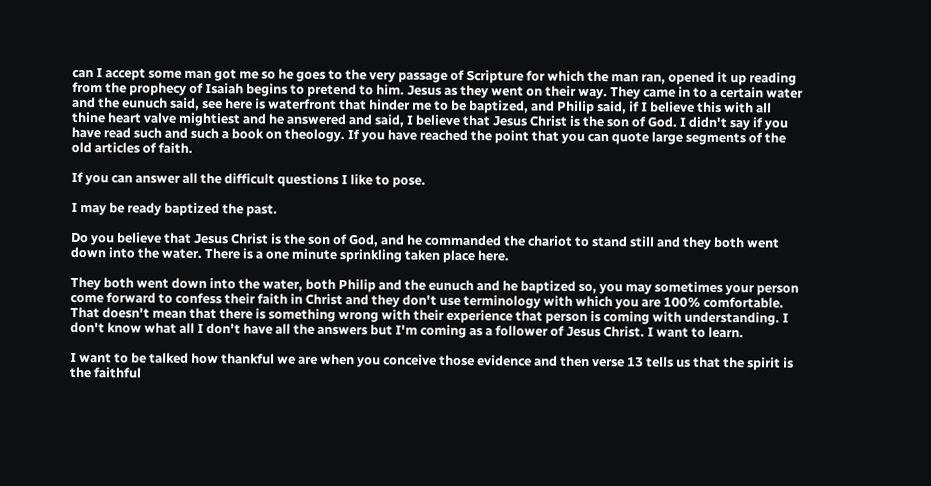can I accept some man got me so he goes to the very passage of Scripture for which the man ran, opened it up reading from the prophecy of Isaiah begins to pretend to him. Jesus as they went on their way. They came in to a certain water and the eunuch said, see here is waterfront that hinder me to be baptized, and Philip said, if I believe this with all thine heart valve mightiest and he answered and said, I believe that Jesus Christ is the son of God. I didn't say if you have read such and such a book on theology. If you have reached the point that you can quote large segments of the old articles of faith.

If you can answer all the difficult questions I like to pose.

I may be ready baptized the past.

Do you believe that Jesus Christ is the son of God, and he commanded the chariot to stand still and they both went down into the water. There is a one minute sprinkling taken place here.

They both went down into the water, both Philip and the eunuch and he baptized so, you may sometimes your person come forward to confess their faith in Christ and they don't use terminology with which you are 100% comfortable. That doesn't mean that there is something wrong with their experience that person is coming with understanding. I don't know what all I don't have all the answers but I'm coming as a follower of Jesus Christ. I want to learn.

I want to be talked how thankful we are when you conceive those evidence and then verse 13 tells us that the spirit is the faithful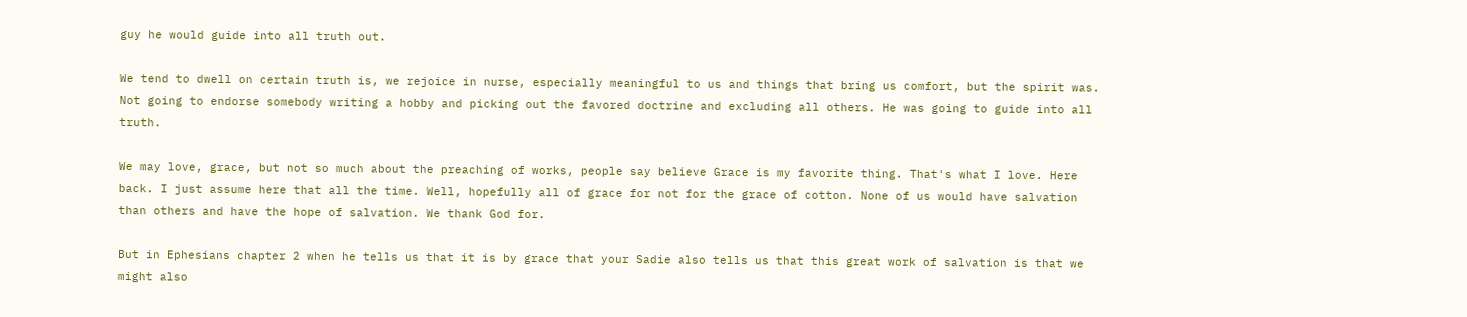guy he would guide into all truth out.

We tend to dwell on certain truth is, we rejoice in nurse, especially meaningful to us and things that bring us comfort, but the spirit was. Not going to endorse somebody writing a hobby and picking out the favored doctrine and excluding all others. He was going to guide into all truth.

We may love, grace, but not so much about the preaching of works, people say believe Grace is my favorite thing. That's what I love. Here back. I just assume here that all the time. Well, hopefully all of grace for not for the grace of cotton. None of us would have salvation than others and have the hope of salvation. We thank God for.

But in Ephesians chapter 2 when he tells us that it is by grace that your Sadie also tells us that this great work of salvation is that we might also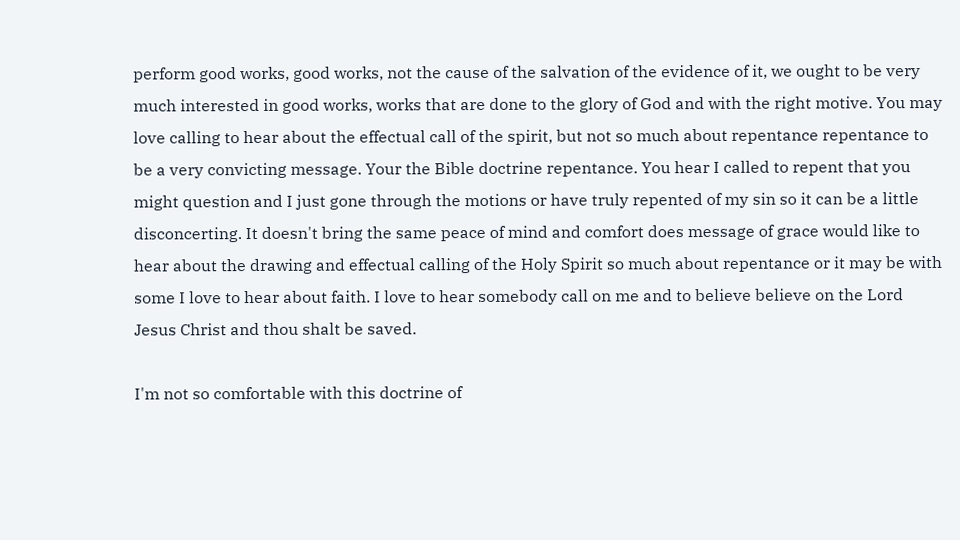perform good works, good works, not the cause of the salvation of the evidence of it, we ought to be very much interested in good works, works that are done to the glory of God and with the right motive. You may love calling to hear about the effectual call of the spirit, but not so much about repentance repentance to be a very convicting message. Your the Bible doctrine repentance. You hear I called to repent that you might question and I just gone through the motions or have truly repented of my sin so it can be a little disconcerting. It doesn't bring the same peace of mind and comfort does message of grace would like to hear about the drawing and effectual calling of the Holy Spirit so much about repentance or it may be with some I love to hear about faith. I love to hear somebody call on me and to believe believe on the Lord Jesus Christ and thou shalt be saved.

I'm not so comfortable with this doctrine of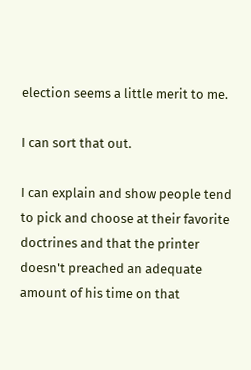election seems a little merit to me.

I can sort that out.

I can explain and show people tend to pick and choose at their favorite doctrines and that the printer doesn't preached an adequate amount of his time on that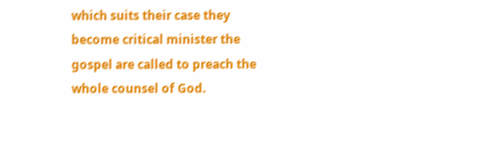which suits their case they become critical minister the gospel are called to preach the whole counsel of God.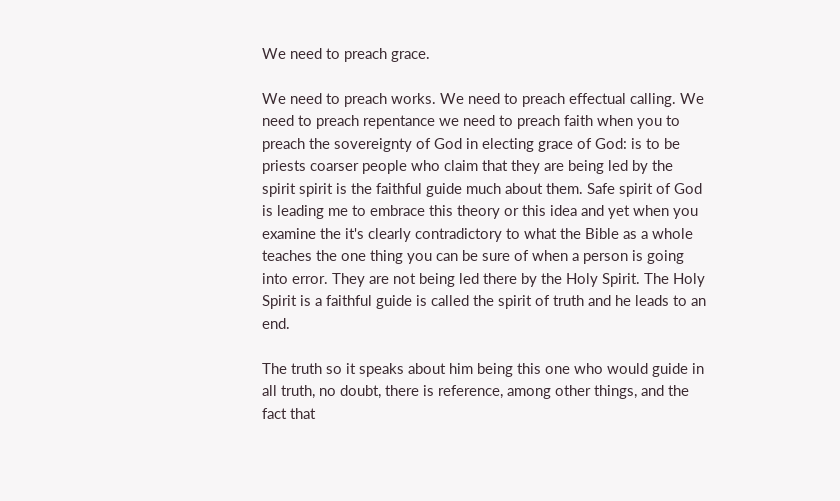We need to preach grace.

We need to preach works. We need to preach effectual calling. We need to preach repentance we need to preach faith when you to preach the sovereignty of God in electing grace of God: is to be priests coarser people who claim that they are being led by the spirit spirit is the faithful guide much about them. Safe spirit of God is leading me to embrace this theory or this idea and yet when you examine the it's clearly contradictory to what the Bible as a whole teaches the one thing you can be sure of when a person is going into error. They are not being led there by the Holy Spirit. The Holy Spirit is a faithful guide is called the spirit of truth and he leads to an end.

The truth so it speaks about him being this one who would guide in all truth, no doubt, there is reference, among other things, and the fact that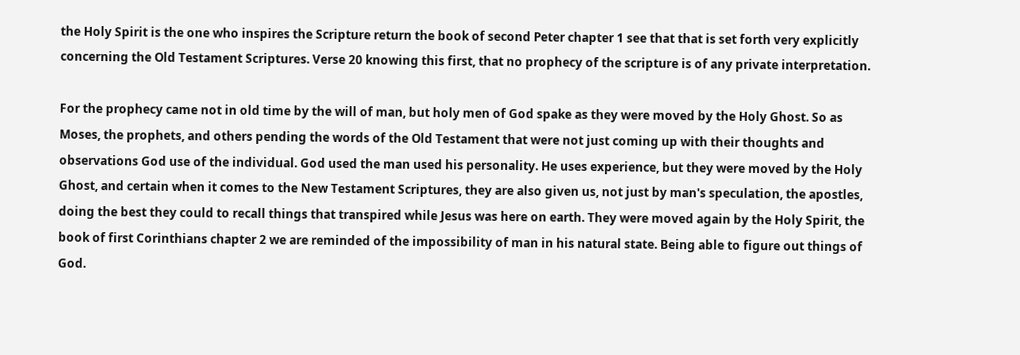the Holy Spirit is the one who inspires the Scripture return the book of second Peter chapter 1 see that that is set forth very explicitly concerning the Old Testament Scriptures. Verse 20 knowing this first, that no prophecy of the scripture is of any private interpretation.

For the prophecy came not in old time by the will of man, but holy men of God spake as they were moved by the Holy Ghost. So as Moses, the prophets, and others pending the words of the Old Testament that were not just coming up with their thoughts and observations God use of the individual. God used the man used his personality. He uses experience, but they were moved by the Holy Ghost, and certain when it comes to the New Testament Scriptures, they are also given us, not just by man's speculation, the apostles, doing the best they could to recall things that transpired while Jesus was here on earth. They were moved again by the Holy Spirit, the book of first Corinthians chapter 2 we are reminded of the impossibility of man in his natural state. Being able to figure out things of God.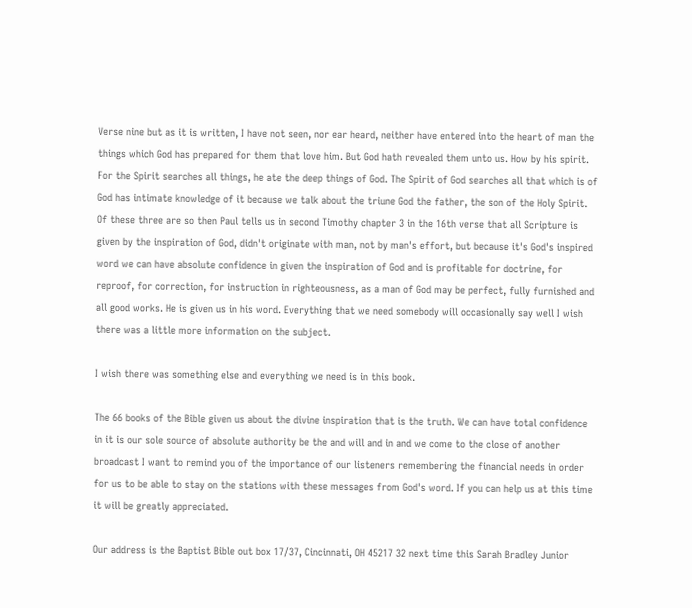Verse nine but as it is written, I have not seen, nor ear heard, neither have entered into the heart of man the things which God has prepared for them that love him. But God hath revealed them unto us. How by his spirit. For the Spirit searches all things, he ate the deep things of God. The Spirit of God searches all that which is of God has intimate knowledge of it because we talk about the triune God the father, the son of the Holy Spirit. Of these three are so then Paul tells us in second Timothy chapter 3 in the 16th verse that all Scripture is given by the inspiration of God, didn't originate with man, not by man's effort, but because it's God's inspired word we can have absolute confidence in given the inspiration of God and is profitable for doctrine, for reproof, for correction, for instruction in righteousness, as a man of God may be perfect, fully furnished and all good works. He is given us in his word. Everything that we need somebody will occasionally say well I wish there was a little more information on the subject.

I wish there was something else and everything we need is in this book.

The 66 books of the Bible given us about the divine inspiration that is the truth. We can have total confidence in it is our sole source of absolute authority be the and will and in and we come to the close of another broadcast I want to remind you of the importance of our listeners remembering the financial needs in order for us to be able to stay on the stations with these messages from God's word. If you can help us at this time it will be greatly appreciated.

Our address is the Baptist Bible out box 17/37, Cincinnati, OH 45217 32 next time this Sarah Bradley Junior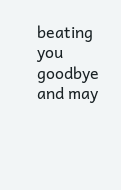beating you goodbye and may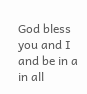God bless you and I and be in a in all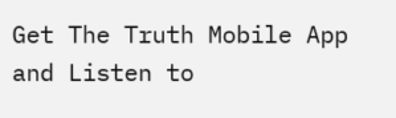Get The Truth Mobile App and Listen to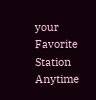your Favorite Station Anytime